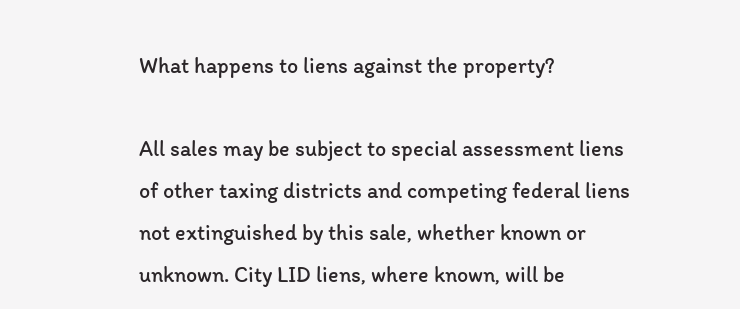What happens to liens against the property?

All sales may be subject to special assessment liens of other taxing districts and competing federal liens not extinguished by this sale, whether known or unknown. City LID liens, where known, will be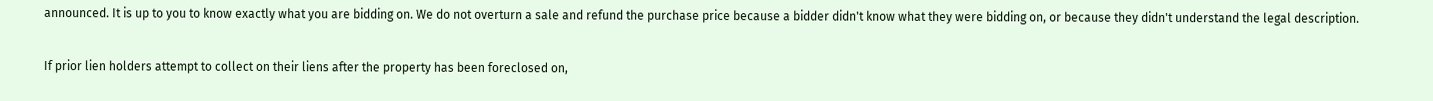announced. It is up to you to know exactly what you are bidding on. We do not overturn a sale and refund the purchase price because a bidder didn't know what they were bidding on, or because they didn't understand the legal description.

If prior lien holders attempt to collect on their liens after the property has been foreclosed on,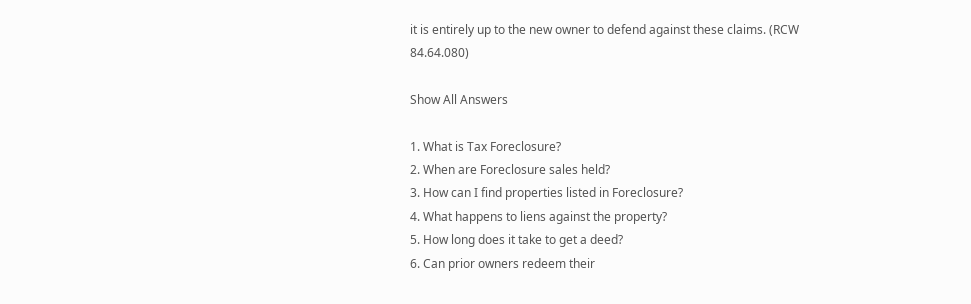it is entirely up to the new owner to defend against these claims. (RCW 84.64.080)

Show All Answers

1. What is Tax Foreclosure?
2. When are Foreclosure sales held?
3. How can I find properties listed in Foreclosure?
4. What happens to liens against the property?
5. How long does it take to get a deed?
6. Can prior owners redeem their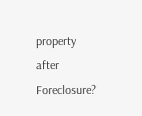property after Foreclosure?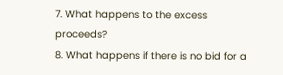7. What happens to the excess proceeds?
8. What happens if there is no bid for a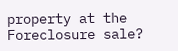property at the Foreclosure sale?